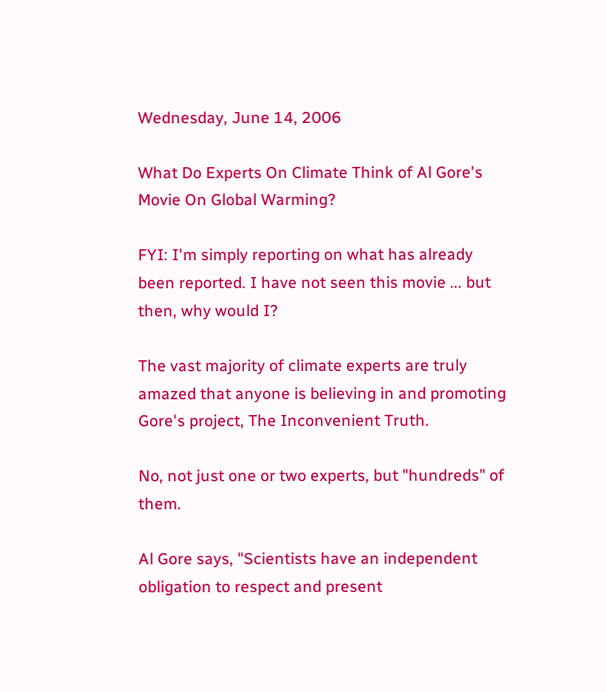Wednesday, June 14, 2006

What Do Experts On Climate Think of Al Gore's Movie On Global Warming?

FYI: I'm simply reporting on what has already been reported. I have not seen this movie ... but then, why would I?

The vast majority of climate experts are truly amazed that anyone is believing in and promoting Gore's project, The Inconvenient Truth.

No, not just one or two experts, but "hundreds" of them.

Al Gore says, "Scientists have an independent obligation to respect and present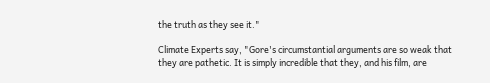the truth as they see it."

Climate Experts say, "Gore's circumstantial arguments are so weak that they are pathetic. It is simply incredible that they, and his film, are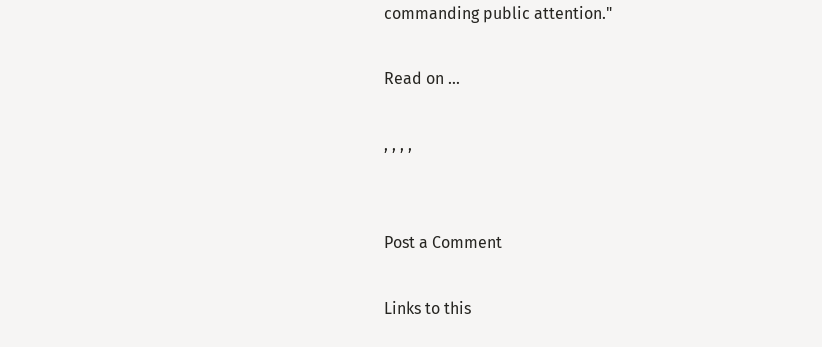commanding public attention."

Read on ...

, , , ,


Post a Comment

Links to this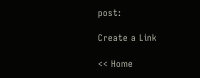post:

Create a Link

<< Home